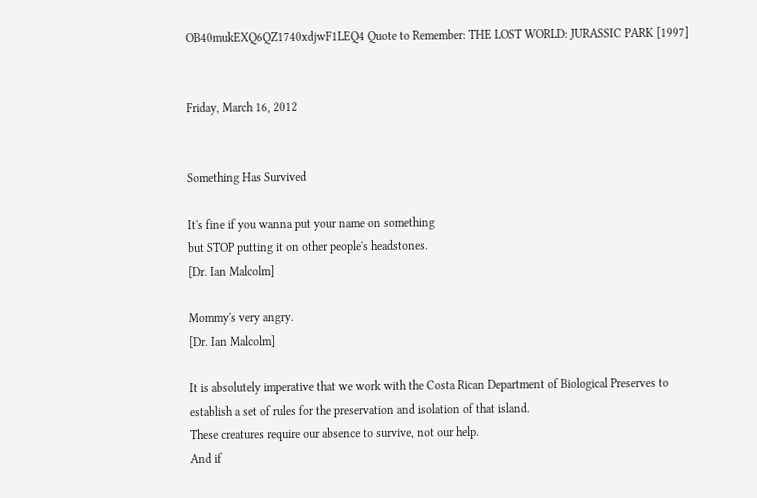OB40mukEXQ6QZ1740xdjwF1LEQ4 Quote to Remember: THE LOST WORLD: JURASSIC PARK [1997]


Friday, March 16, 2012


Something Has Survived

It's fine if you wanna put your name on something
but STOP putting it on other people's headstones.
[Dr. Ian Malcolm]

Mommy's very angry.
[Dr. Ian Malcolm]

It is absolutely imperative that we work with the Costa Rican Department of Biological Preserves to establish a set of rules for the preservation and isolation of that island.
These creatures require our absence to survive, not our help.
And if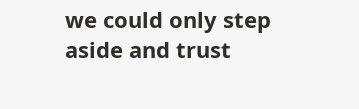we could only step aside and trust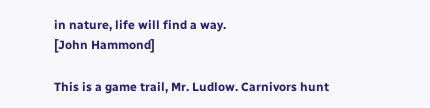in nature, life will find a way.
[John Hammond]

This is a game trail, Mr. Ludlow. Carnivors hunt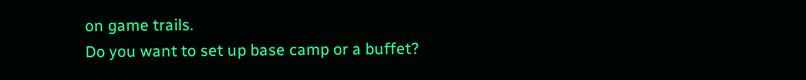on game trails.
Do you want to set up base camp or a buffet?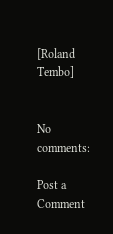[Roland Tembo]


No comments:

Post a Comment